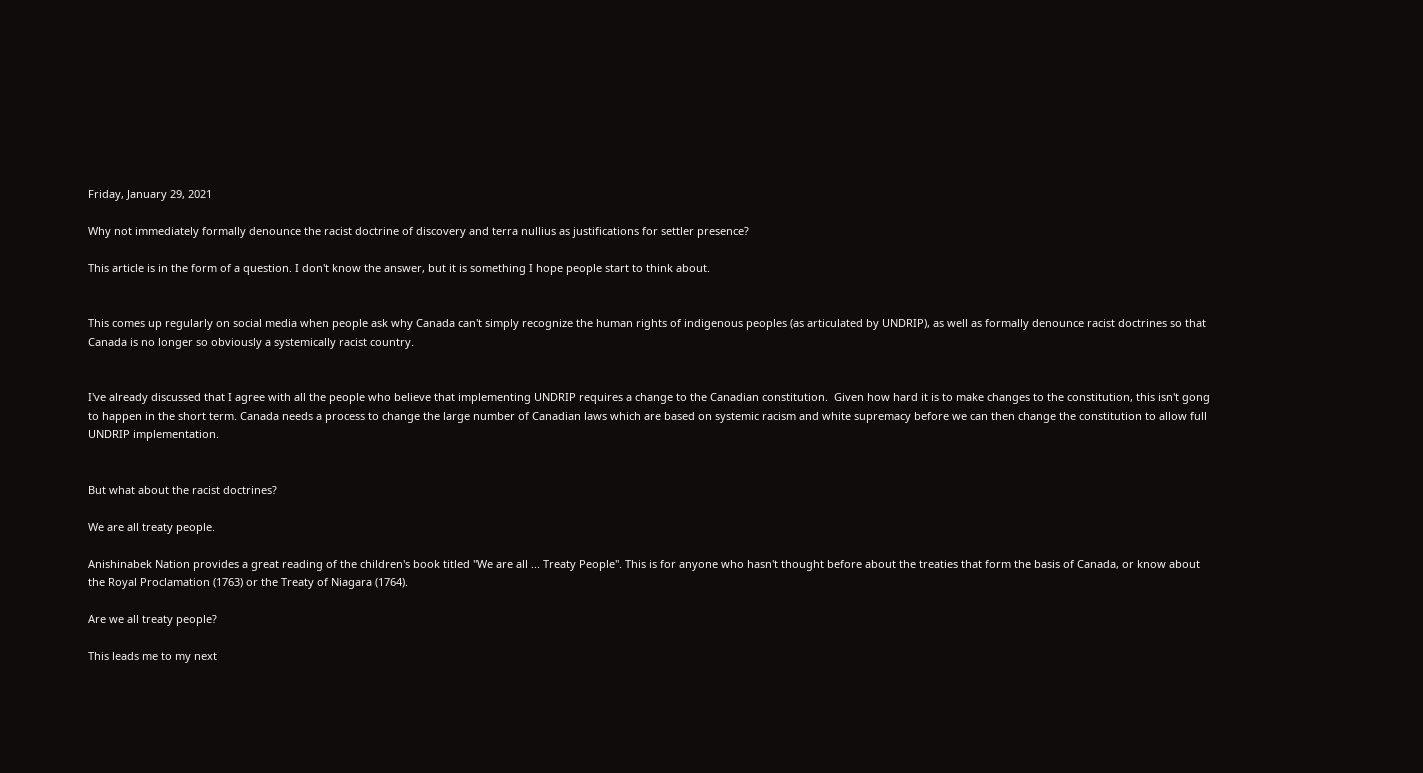Friday, January 29, 2021

Why not immediately formally denounce the racist doctrine of discovery and terra nullius as justifications for settler presence?

This article is in the form of a question. I don't know the answer, but it is something I hope people start to think about.


This comes up regularly on social media when people ask why Canada can't simply recognize the human rights of indigenous peoples (as articulated by UNDRIP), as well as formally denounce racist doctrines so that Canada is no longer so obviously a systemically racist country.


I've already discussed that I agree with all the people who believe that implementing UNDRIP requires a change to the Canadian constitution.  Given how hard it is to make changes to the constitution, this isn't gong to happen in the short term. Canada needs a process to change the large number of Canadian laws which are based on systemic racism and white supremacy before we can then change the constitution to allow full UNDRIP implementation.


But what about the racist doctrines?

We are all treaty people.

Anishinabek Nation provides a great reading of the children's book titled "We are all ... Treaty People". This is for anyone who hasn't thought before about the treaties that form the basis of Canada, or know about the Royal Proclamation (1763) or the Treaty of Niagara (1764).

Are we all treaty people?

This leads me to my next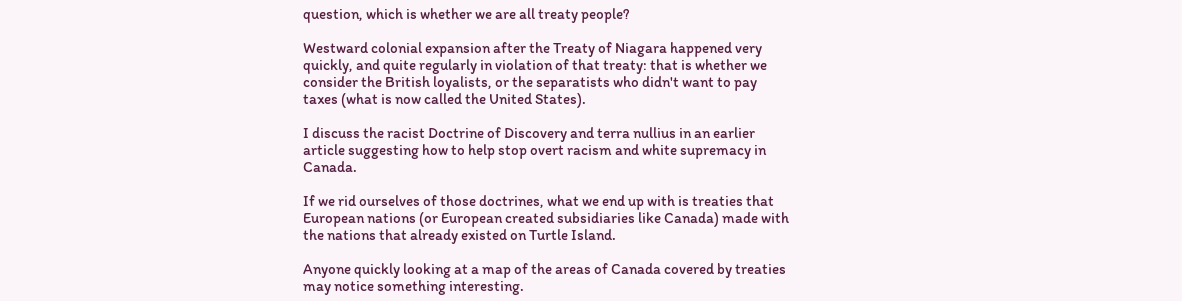question, which is whether we are all treaty people?

Westward colonial expansion after the Treaty of Niagara happened very quickly, and quite regularly in violation of that treaty: that is whether we consider the British loyalists, or the separatists who didn't want to pay taxes (what is now called the United States).

I discuss the racist Doctrine of Discovery and terra nullius in an earlier article suggesting how to help stop overt racism and white supremacy in Canada.

If we rid ourselves of those doctrines, what we end up with is treaties that European nations (or European created subsidiaries like Canada) made with the nations that already existed on Turtle Island.

Anyone quickly looking at a map of the areas of Canada covered by treaties may notice something interesting.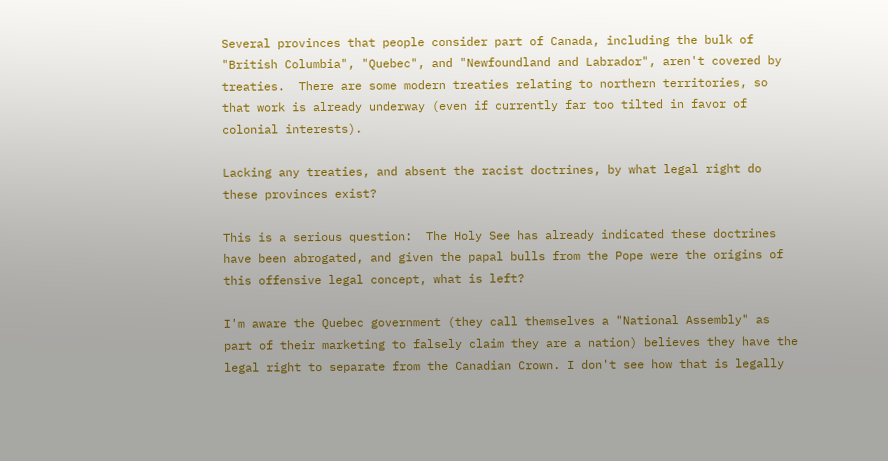Several provinces that people consider part of Canada, including the bulk of "British Columbia", "Quebec", and "Newfoundland and Labrador", aren't covered by treaties.  There are some modern treaties relating to northern territories, so that work is already underway (even if currently far too tilted in favor of colonial interests).

Lacking any treaties, and absent the racist doctrines, by what legal right do these provinces exist?

This is a serious question:  The Holy See has already indicated these doctrines have been abrogated, and given the papal bulls from the Pope were the origins of this offensive legal concept, what is left?

I'm aware the Quebec government (they call themselves a "National Assembly" as part of their marketing to falsely claim they are a nation) believes they have the legal right to separate from the Canadian Crown. I don't see how that is legally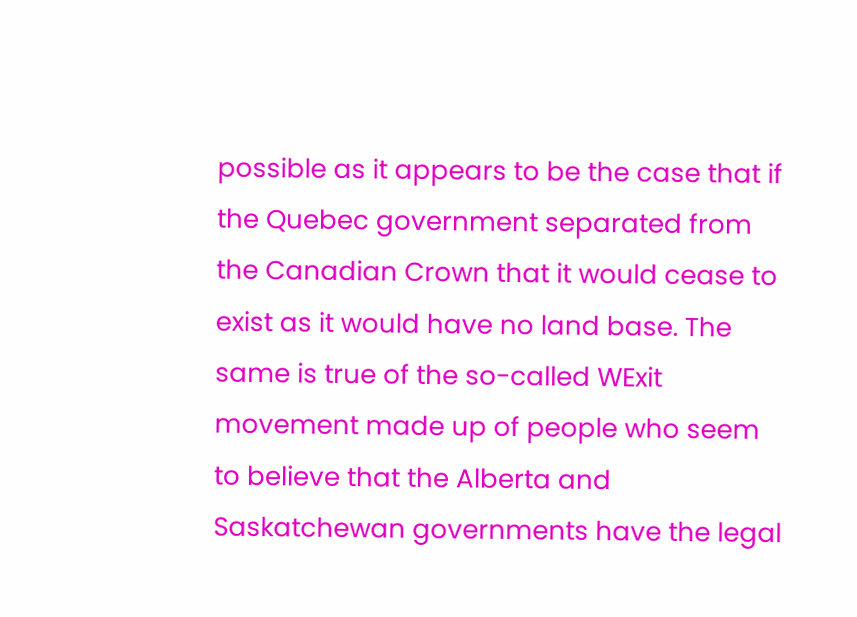possible as it appears to be the case that if the Quebec government separated from the Canadian Crown that it would cease to exist as it would have no land base. The same is true of the so-called WExit movement made up of people who seem to believe that the Alberta and Saskatchewan governments have the legal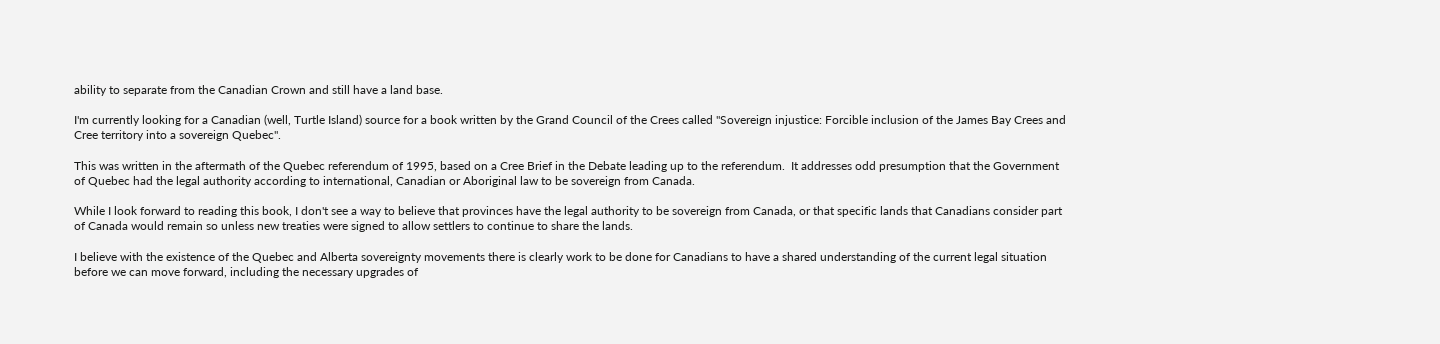ability to separate from the Canadian Crown and still have a land base.

I'm currently looking for a Canadian (well, Turtle Island) source for a book written by the Grand Council of the Crees called "Sovereign injustice: Forcible inclusion of the James Bay Crees and Cree territory into a sovereign Quebec".

This was written in the aftermath of the Quebec referendum of 1995, based on a Cree Brief in the Debate leading up to the referendum.  It addresses odd presumption that the Government of Quebec had the legal authority according to international, Canadian or Aboriginal law to be sovereign from Canada.

While I look forward to reading this book, I don't see a way to believe that provinces have the legal authority to be sovereign from Canada, or that specific lands that Canadians consider part of Canada would remain so unless new treaties were signed to allow settlers to continue to share the lands.

I believe with the existence of the Quebec and Alberta sovereignty movements there is clearly work to be done for Canadians to have a shared understanding of the current legal situation before we can move forward, including the necessary upgrades of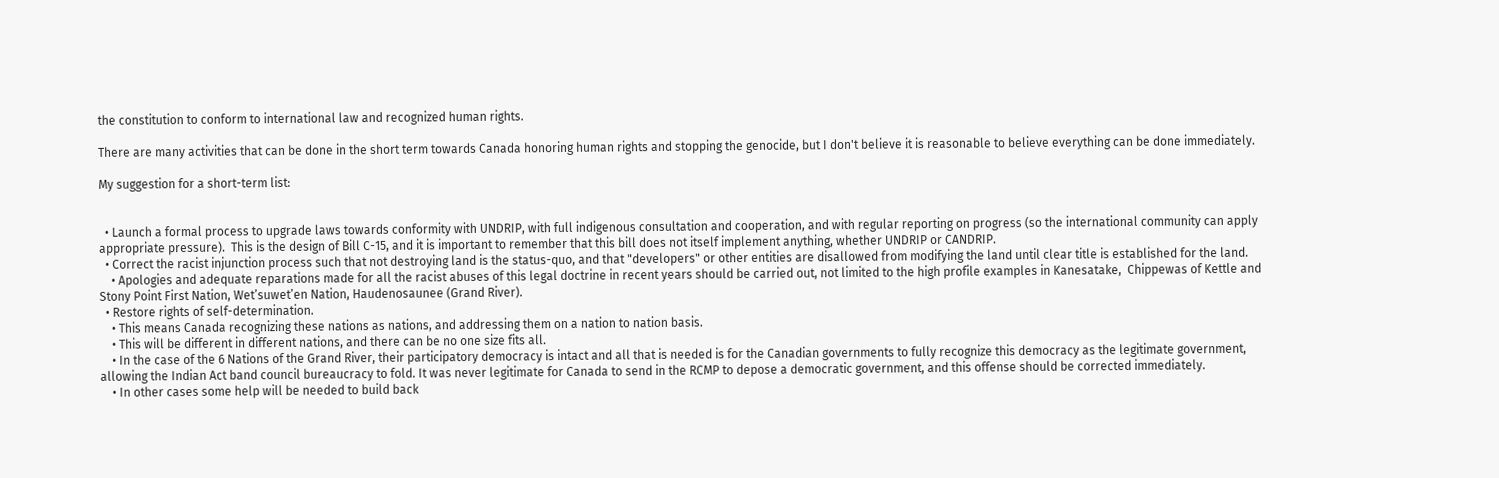the constitution to conform to international law and recognized human rights.

There are many activities that can be done in the short term towards Canada honoring human rights and stopping the genocide, but I don't believe it is reasonable to believe everything can be done immediately.

My suggestion for a short-term list:


  • Launch a formal process to upgrade laws towards conformity with UNDRIP, with full indigenous consultation and cooperation, and with regular reporting on progress (so the international community can apply appropriate pressure).  This is the design of Bill C-15, and it is important to remember that this bill does not itself implement anything, whether UNDRIP or CANDRIP.
  • Correct the racist injunction process such that not destroying land is the status-quo, and that "developers" or other entities are disallowed from modifying the land until clear title is established for the land.
    • Apologies and adequate reparations made for all the racist abuses of this legal doctrine in recent years should be carried out, not limited to the high profile examples in Kanesatake,  Chippewas of Kettle and Stony Point First Nation, Wet’suwet’en Nation, Haudenosaunee (Grand River).
  • Restore rights of self-determination.
    • This means Canada recognizing these nations as nations, and addressing them on a nation to nation basis.
    • This will be different in different nations, and there can be no one size fits all.
    • In the case of the 6 Nations of the Grand River, their participatory democracy is intact and all that is needed is for the Canadian governments to fully recognize this democracy as the legitimate government, allowing the Indian Act band council bureaucracy to fold. It was never legitimate for Canada to send in the RCMP to depose a democratic government, and this offense should be corrected immediately.
    • In other cases some help will be needed to build back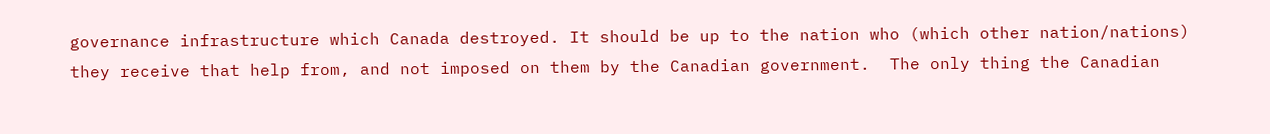governance infrastructure which Canada destroyed. It should be up to the nation who (which other nation/nations) they receive that help from, and not imposed on them by the Canadian government.  The only thing the Canadian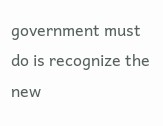government must do is recognize the new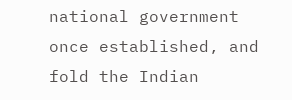national government once established, and fold the Indian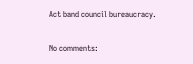Act band council bureaucracy.

No comments: